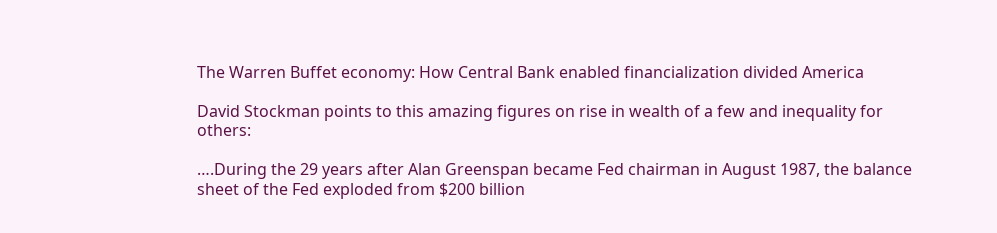The Warren Buffet economy: How Central Bank enabled financialization divided America

David Stockman points to this amazing figures on rise in wealth of a few and inequality for others:

….During the 29 years after Alan Greenspan became Fed chairman in August 1987, the balance sheet of the Fed exploded from $200 billion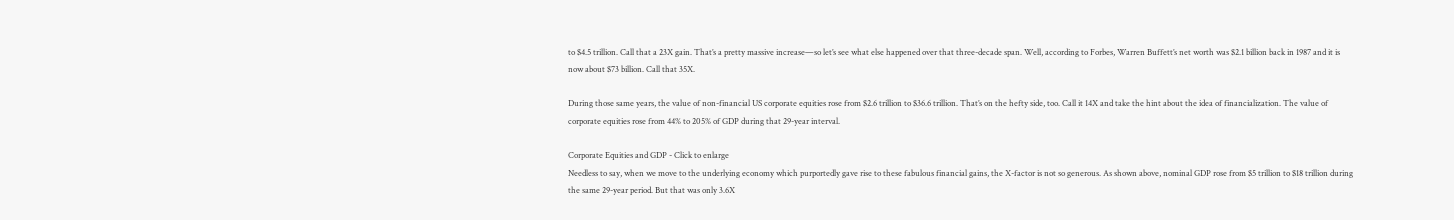to $4.5 trillion. Call that a 23X gain. That’s a pretty massive increase—so let’s see what else happened over that three-decade span. Well, according to Forbes, Warren Buffett’s net worth was $2.1 billion back in 1987 and it is now about $73 billion. Call that 35X.

During those same years, the value of non-financial US corporate equities rose from $2.6 trillion to $36.6 trillion. That’s on the hefty side, too. Call it 14X and take the hint about the idea of financialization. The value of corporate equities rose from 44% to 205% of GDP during that 29-year interval.

Corporate Equities and GDP - Click to enlarge
Needless to say, when we move to the underlying economy which purportedly gave rise to these fabulous financial gains, the X-factor is not so generous. As shown above, nominal GDP rose from $5 trillion to $18 trillion during the same 29-year period. But that was only 3.6X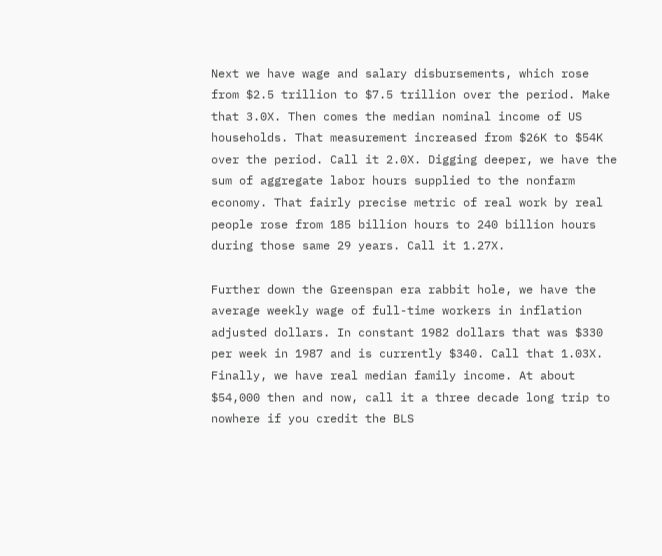Next we have wage and salary disbursements, which rose from $2.5 trillion to $7.5 trillion over the period. Make that 3.0X. Then comes the median nominal income of US households. That measurement increased from $26K to $54K over the period. Call it 2.0X. Digging deeper, we have the sum of aggregate labor hours supplied to the nonfarm economy. That fairly precise metric of real work by real people rose from 185 billion hours to 240 billion hours during those same 29 years. Call it 1.27X.

Further down the Greenspan era rabbit hole, we have the average weekly wage of full-time workers in inflation adjusted dollars. In constant 1982 dollars that was $330 per week in 1987 and is currently $340. Call that 1.03X.  Finally, we have real median family income. At about $54,000 then and now, call it a three decade long trip to nowhere if you credit the BLS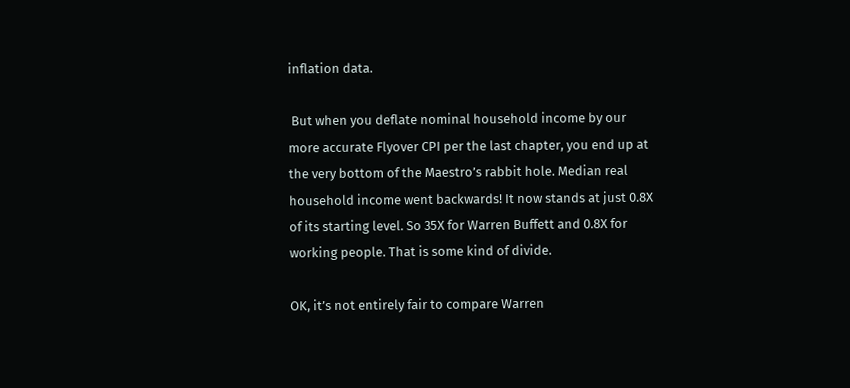inflation data.

 But when you deflate nominal household income by our more accurate Flyover CPI per the last chapter, you end up at the very bottom of the Maestro’s rabbit hole. Median real household income went backwards! It now stands at just 0.8X of its starting level. So 35X for Warren Buffett and 0.8X for working people. That is some kind of divide.

OK, it’s not entirely fair to compare Warren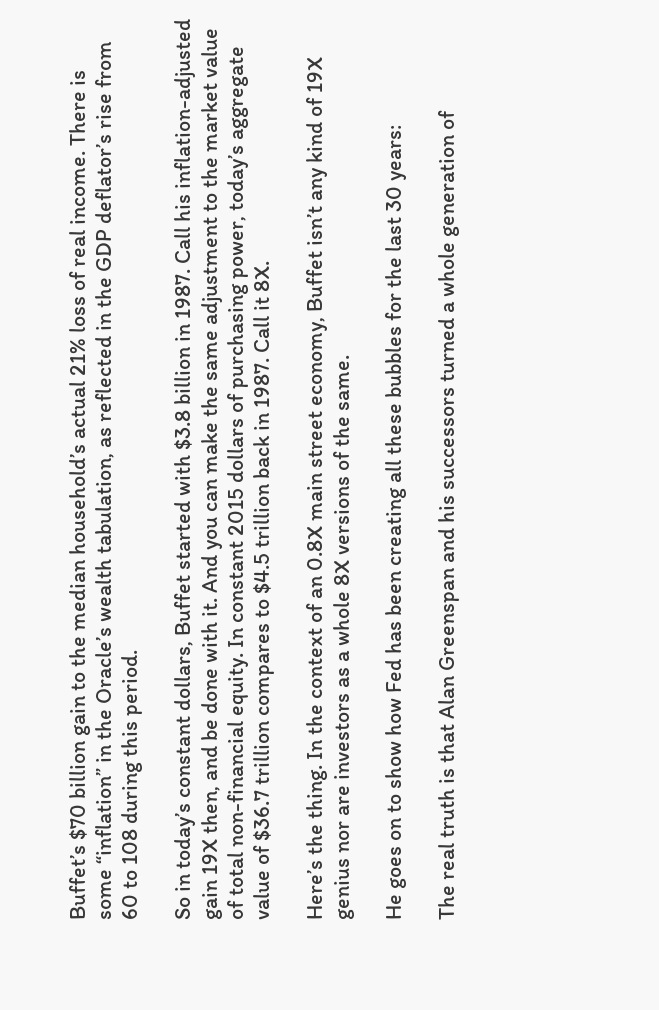Buffet’s $70 billion gain to the median household’s actual 21% loss of real income. There is some “inflation” in the Oracle’s wealth tabulation, as reflected in the GDP deflator’s rise from 60 to 108 during this period.

So in today’s constant dollars, Buffet started with $3.8 billion in 1987. Call his inflation-adjusted gain 19X then, and be done with it. And you can make the same adjustment to the market value of total non-financial equity. In constant 2015 dollars of purchasing power, today’s aggregate value of $36.7 trillion compares to $4.5 trillion back in 1987. Call it 8X.

Here’s the thing. In the context of an 0.8X main street economy, Buffet isn’t any kind of 19X genius nor are investors as a whole 8X versions of the same.

He goes on to show how Fed has been creating all these bubbles for the last 30 years:

The real truth is that Alan Greenspan and his successors turned a whole generation of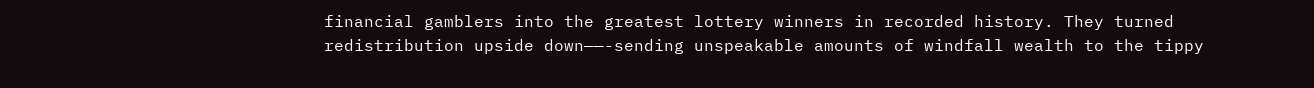financial gamblers into the greatest lottery winners in recorded history. They turned redistribution upside down——-sending unspeakable amounts of windfall wealth to the tippy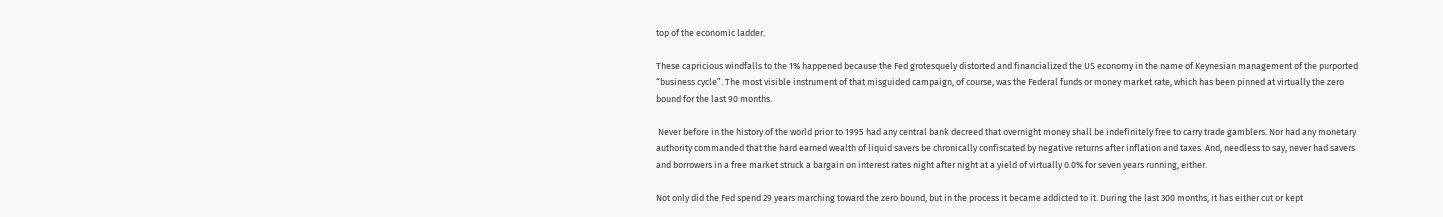top of the economic ladder.

These capricious windfalls to the 1% happened because the Fed grotesquely distorted and financialized the US economy in the name of Keynesian management of the purported “business cycle”. The most visible instrument of that misguided campaign, of course, was the Federal funds or money market rate, which has been pinned at virtually the zero bound for the last 90 months.

 Never before in the history of the world prior to 1995 had any central bank decreed that overnight money shall be indefinitely free to carry trade gamblers. Nor had any monetary authority commanded that the hard earned wealth of liquid savers be chronically confiscated by negative returns after inflation and taxes. And, needless to say, never had savers and borrowers in a free market struck a bargain on interest rates night after night at a yield of virtually 0.0% for seven years running, either.

Not only did the Fed spend 29 years marching toward the zero bound, but in the process it became addicted to it. During the last 300 months, it has either cut or kept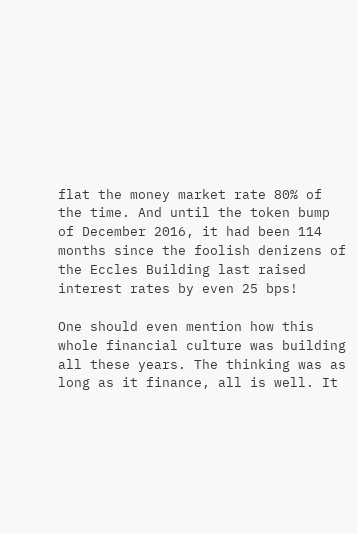flat the money market rate 80% of the time. And until the token bump of December 2016, it had been 114 months since the foolish denizens of the Eccles Building last raised interest rates by even 25 bps!

One should even mention how this whole financial culture was building all these years. The thinking was as long as it finance, all is well. It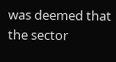was deemed that the sector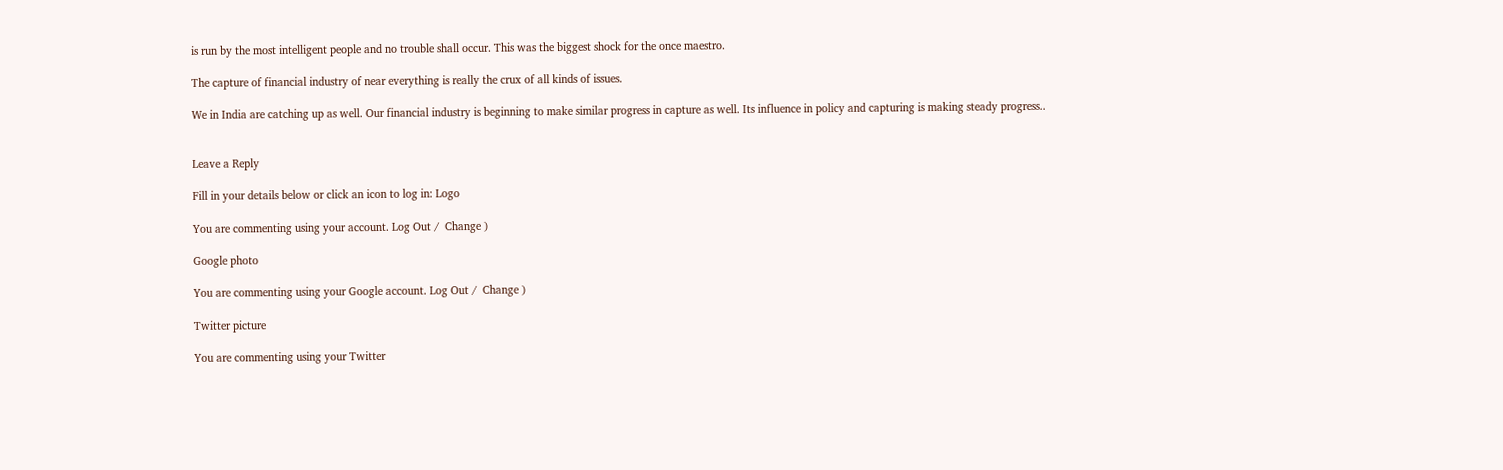is run by the most intelligent people and no trouble shall occur. This was the biggest shock for the once maestro.

The capture of financial industry of near everything is really the crux of all kinds of issues.

We in India are catching up as well. Our financial industry is beginning to make similar progress in capture as well. Its influence in policy and capturing is making steady progress..


Leave a Reply

Fill in your details below or click an icon to log in: Logo

You are commenting using your account. Log Out /  Change )

Google photo

You are commenting using your Google account. Log Out /  Change )

Twitter picture

You are commenting using your Twitter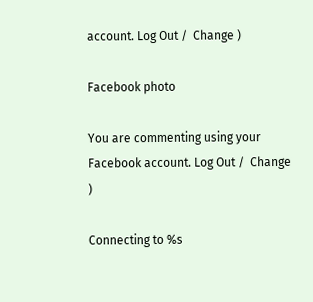account. Log Out /  Change )

Facebook photo

You are commenting using your Facebook account. Log Out /  Change )

Connecting to %s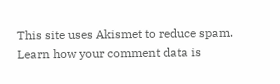This site uses Akismet to reduce spam. Learn how your comment data is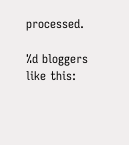processed.

%d bloggers like this: